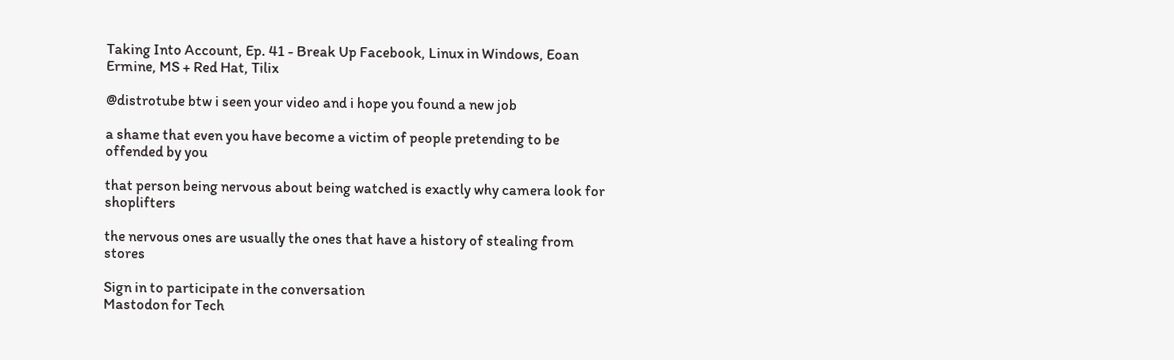Taking Into Account, Ep. 41 - Break Up Facebook, Linux in Windows, Eoan Ermine, MS + Red Hat, Tilix

@distrotube btw i seen your video and i hope you found a new job

a shame that even you have become a victim of people pretending to be offended by you

that person being nervous about being watched is exactly why camera look for shoplifters

the nervous ones are usually the ones that have a history of stealing from stores

Sign in to participate in the conversation
Mastodon for Tech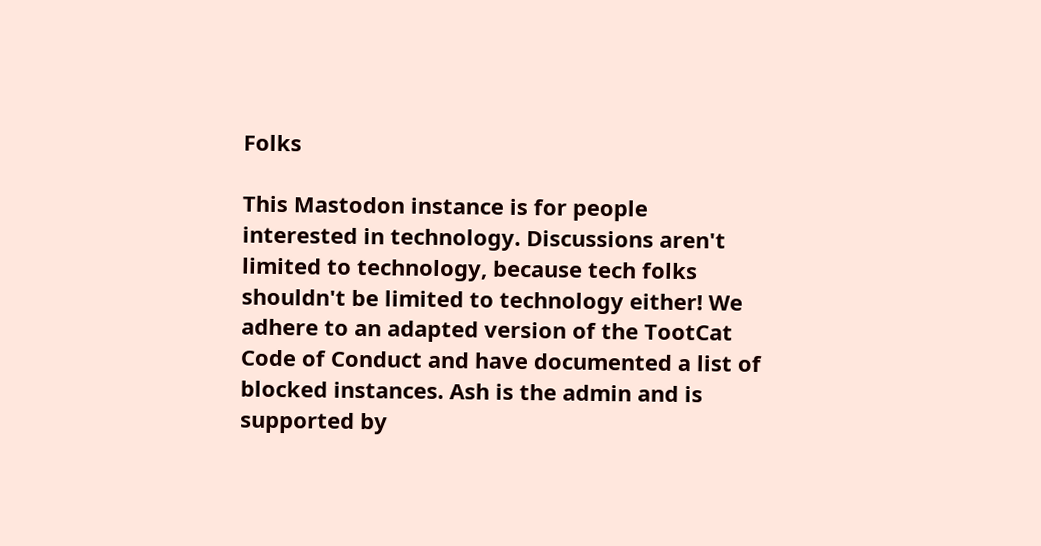Folks

This Mastodon instance is for people interested in technology. Discussions aren't limited to technology, because tech folks shouldn't be limited to technology either! We adhere to an adapted version of the TootCat Code of Conduct and have documented a list of blocked instances. Ash is the admin and is supported by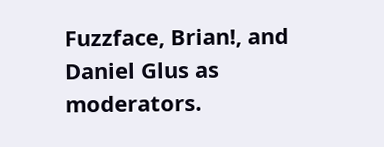Fuzzface, Brian!, and Daniel Glus as moderators.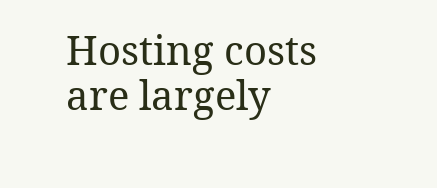Hosting costs are largely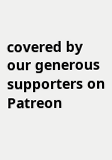covered by our generous supporters on Patreon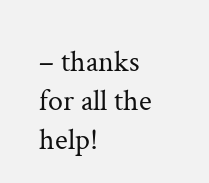– thanks for all the help!